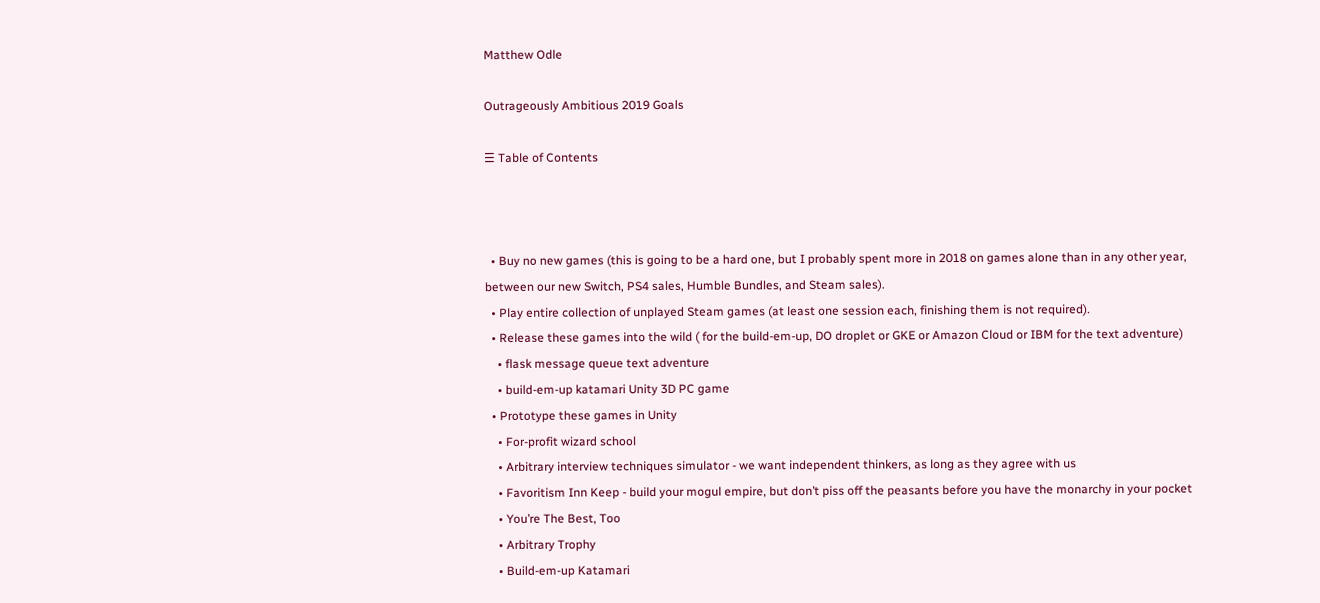Matthew Odle

Outrageously Ambitious 2019 Goals

☰ Table of Contents



  • Buy no new games (this is going to be a hard one, but I probably spent more in 2018 on games alone than in any other year, between our new Switch, PS4 sales, Humble Bundles, and Steam sales).
  • Play entire collection of unplayed Steam games (at least one session each, finishing them is not required).
  • Release these games into the wild ( for the build-em-up, DO droplet or GKE or Amazon Cloud or IBM for the text adventure)
    • flask message queue text adventure
    • build-em-up katamari Unity 3D PC game
  • Prototype these games in Unity
    • For-profit wizard school
    • Arbitrary interview techniques simulator - we want independent thinkers, as long as they agree with us
    • Favoritism Inn Keep - build your mogul empire, but don’t piss off the peasants before you have the monarchy in your pocket
    • You’re The Best, Too
    • Arbitrary Trophy
    • Build-em-up Katamari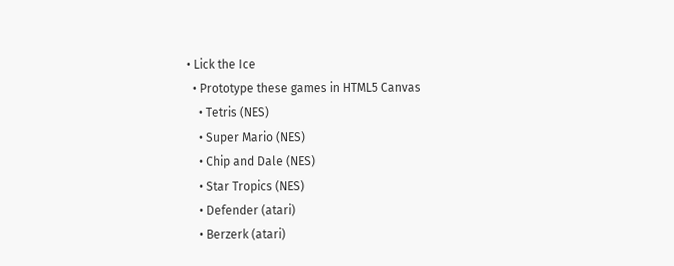• Lick the Ice
  • Prototype these games in HTML5 Canvas
    • Tetris (NES)
    • Super Mario (NES)
    • Chip and Dale (NES)
    • Star Tropics (NES)
    • Defender (atari)
    • Berzerk (atari)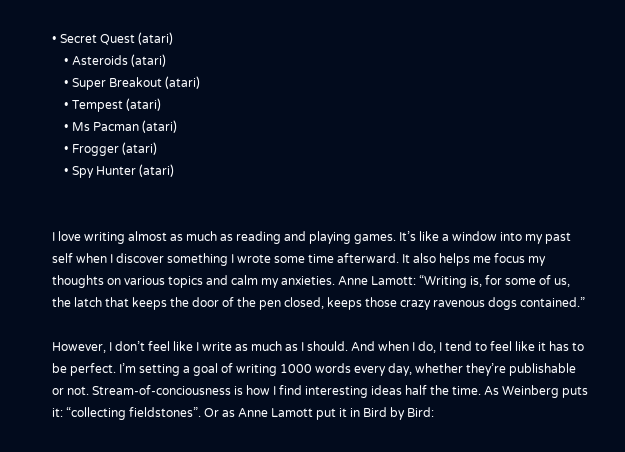• Secret Quest (atari)
    • Asteroids (atari)
    • Super Breakout (atari)
    • Tempest (atari)
    • Ms Pacman (atari)
    • Frogger (atari)
    • Spy Hunter (atari)


I love writing almost as much as reading and playing games. It’s like a window into my past self when I discover something I wrote some time afterward. It also helps me focus my thoughts on various topics and calm my anxieties. Anne Lamott: “Writing is, for some of us, the latch that keeps the door of the pen closed, keeps those crazy ravenous dogs contained.”

However, I don’t feel like I write as much as I should. And when I do, I tend to feel like it has to be perfect. I’m setting a goal of writing 1000 words every day, whether they’re publishable or not. Stream-of-conciousness is how I find interesting ideas half the time. As Weinberg puts it: “collecting fieldstones”. Or as Anne Lamott put it in Bird by Bird: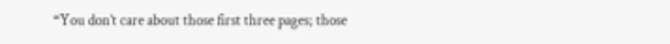“You don’t care about those first three pages; those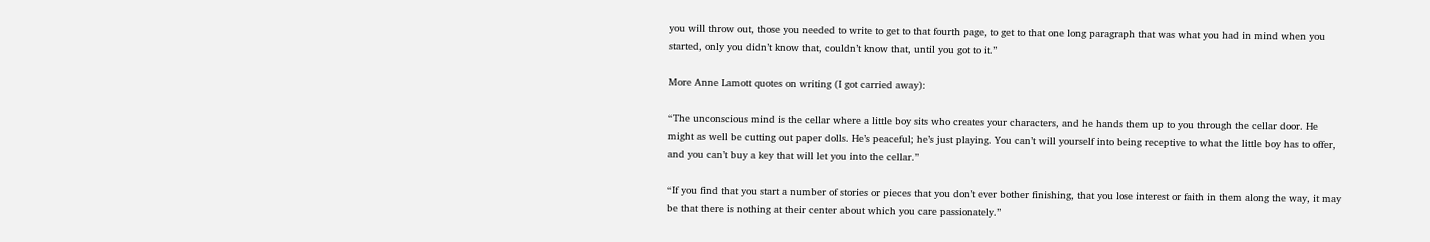you will throw out, those you needed to write to get to that fourth page, to get to that one long paragraph that was what you had in mind when you started, only you didn’t know that, couldn’t know that, until you got to it.”

More Anne Lamott quotes on writing (I got carried away):

“The unconscious mind is the cellar where a little boy sits who creates your characters, and he hands them up to you through the cellar door. He might as well be cutting out paper dolls. He’s peaceful; he’s just playing. You can’t will yourself into being receptive to what the little boy has to offer, and you can’t buy a key that will let you into the cellar.”

“If you find that you start a number of stories or pieces that you don’t ever bother finishing, that you lose interest or faith in them along the way, it may be that there is nothing at their center about which you care passionately.”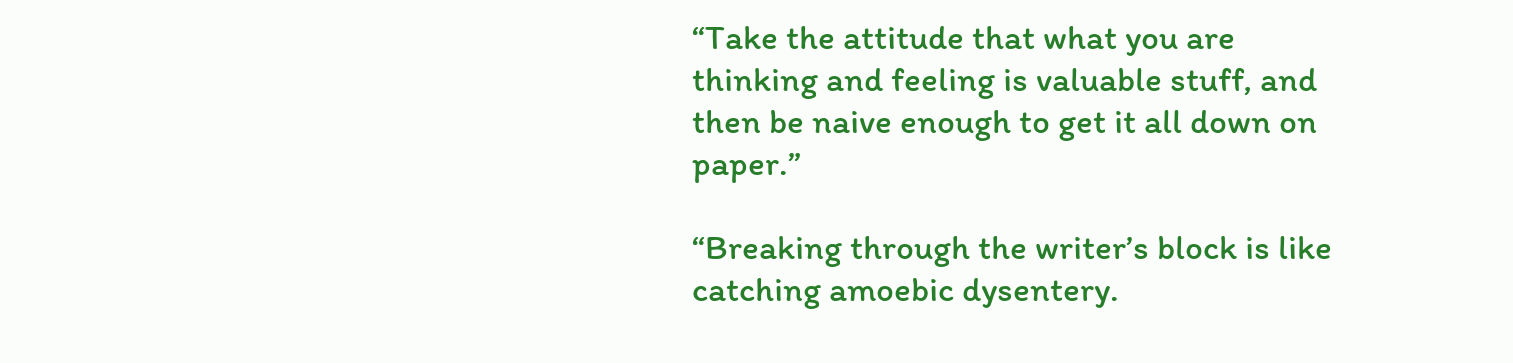“Take the attitude that what you are thinking and feeling is valuable stuff, and then be naive enough to get it all down on paper.”

“Breaking through the writer’s block is like catching amoebic dysentery.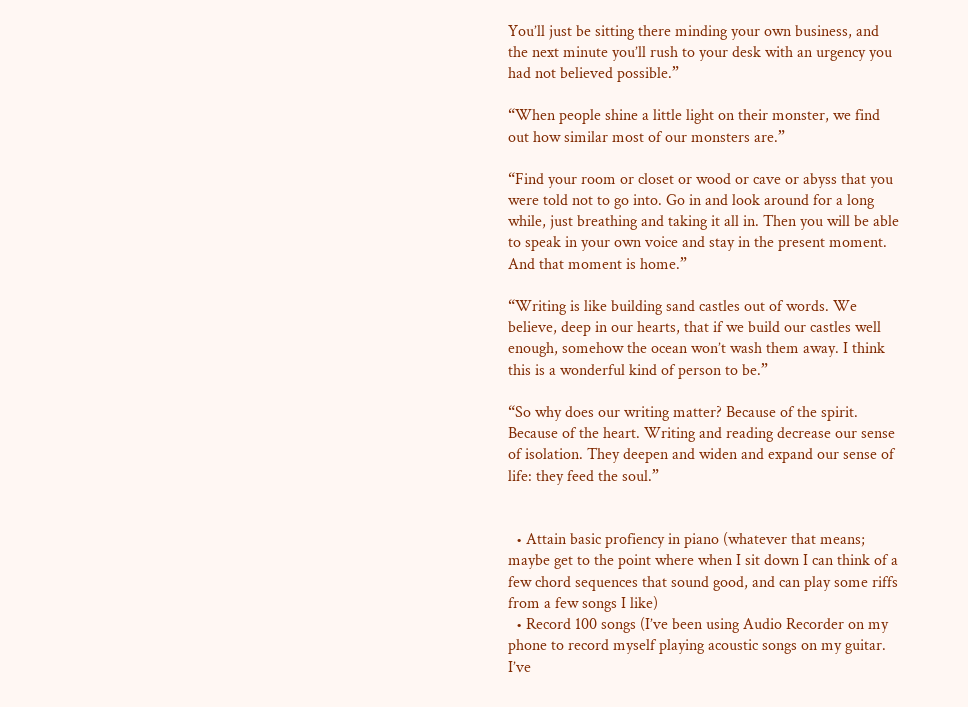You’ll just be sitting there minding your own business, and the next minute you’ll rush to your desk with an urgency you had not believed possible.”

“When people shine a little light on their monster, we find out how similar most of our monsters are.”

“Find your room or closet or wood or cave or abyss that you were told not to go into. Go in and look around for a long while, just breathing and taking it all in. Then you will be able to speak in your own voice and stay in the present moment. And that moment is home.”

“Writing is like building sand castles out of words. We believe, deep in our hearts, that if we build our castles well enough, somehow the ocean won’t wash them away. I think this is a wonderful kind of person to be.”

“So why does our writing matter? Because of the spirit. Because of the heart. Writing and reading decrease our sense of isolation. They deepen and widen and expand our sense of life: they feed the soul.”


  • Attain basic profiency in piano (whatever that means; maybe get to the point where when I sit down I can think of a few chord sequences that sound good, and can play some riffs from a few songs I like)
  • Record 100 songs (I’ve been using Audio Recorder on my phone to record myself playing acoustic songs on my guitar. I’ve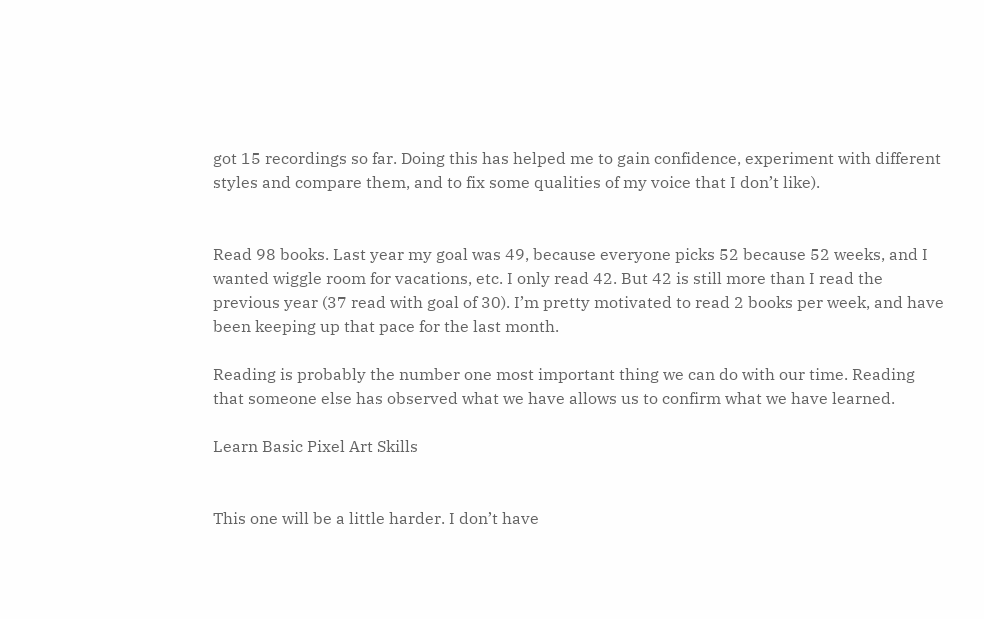got 15 recordings so far. Doing this has helped me to gain confidence, experiment with different styles and compare them, and to fix some qualities of my voice that I don’t like).


Read 98 books. Last year my goal was 49, because everyone picks 52 because 52 weeks, and I wanted wiggle room for vacations, etc. I only read 42. But 42 is still more than I read the previous year (37 read with goal of 30). I’m pretty motivated to read 2 books per week, and have been keeping up that pace for the last month.

Reading is probably the number one most important thing we can do with our time. Reading that someone else has observed what we have allows us to confirm what we have learned.

Learn Basic Pixel Art Skills


This one will be a little harder. I don’t have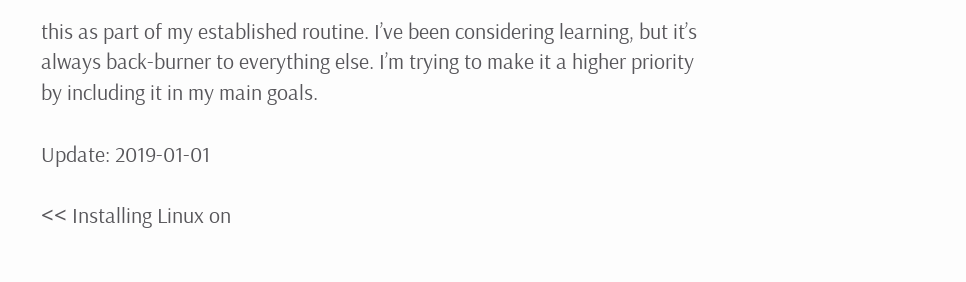this as part of my established routine. I’ve been considering learning, but it’s always back-burner to everything else. I’m trying to make it a higher priority by including it in my main goals.

Update: 2019-01-01

<< Installing Linux on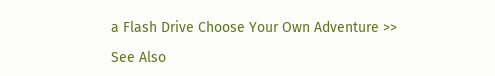a Flash Drive Choose Your Own Adventure >>

See Also